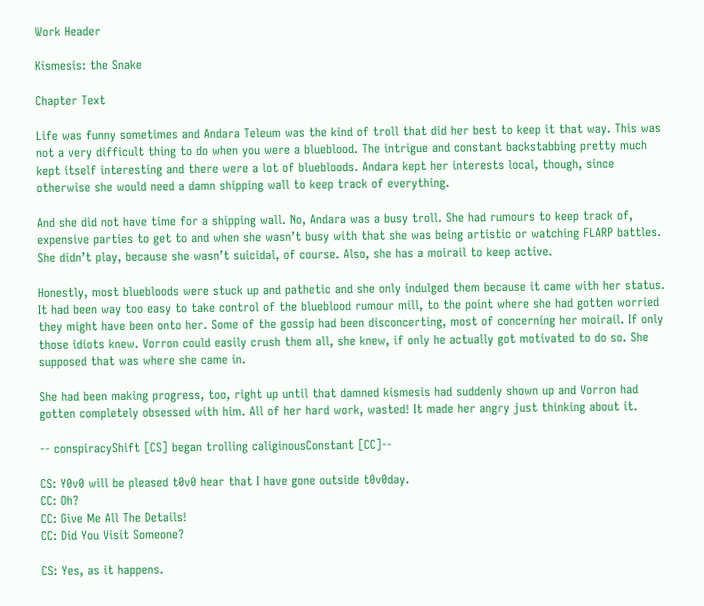Work Header

Kismesis: the Snake

Chapter Text

Life was funny sometimes and Andara Teleum was the kind of troll that did her best to keep it that way. This was not a very difficult thing to do when you were a blueblood. The intrigue and constant backstabbing pretty much kept itself interesting and there were a lot of bluebloods. Andara kept her interests local, though, since otherwise she would need a damn shipping wall to keep track of everything.

And she did not have time for a shipping wall. No, Andara was a busy troll. She had rumours to keep track of, expensive parties to get to and when she wasn’t busy with that she was being artistic or watching FLARP battles. She didn’t play, because she wasn’t suicidal, of course. Also, she has a moirail to keep active.

Honestly, most bluebloods were stuck up and pathetic and she only indulged them because it came with her status. It had been way too easy to take control of the blueblood rumour mill, to the point where she had gotten worried they might have been onto her. Some of the gossip had been disconcerting, most of concerning her moirail. If only those idiots knew. Vorron could easily crush them all, she knew, if only he actually got motivated to do so. She supposed that was where she came in.

She had been making progress, too, right up until that damned kismesis had suddenly shown up and Vorron had gotten completely obsessed with him. All of her hard work, wasted! It made her angry just thinking about it.

-- conspiracyShift [CS] began trolling caliginousConstant [CC]--

CS: Y0v0 will be pleased t0v0 hear that I have gone outside t0v0day.
CC: Oh?
CC: Give Me All The Details!
CC: Did You Visit Someone?

CS: Yes, as it happens.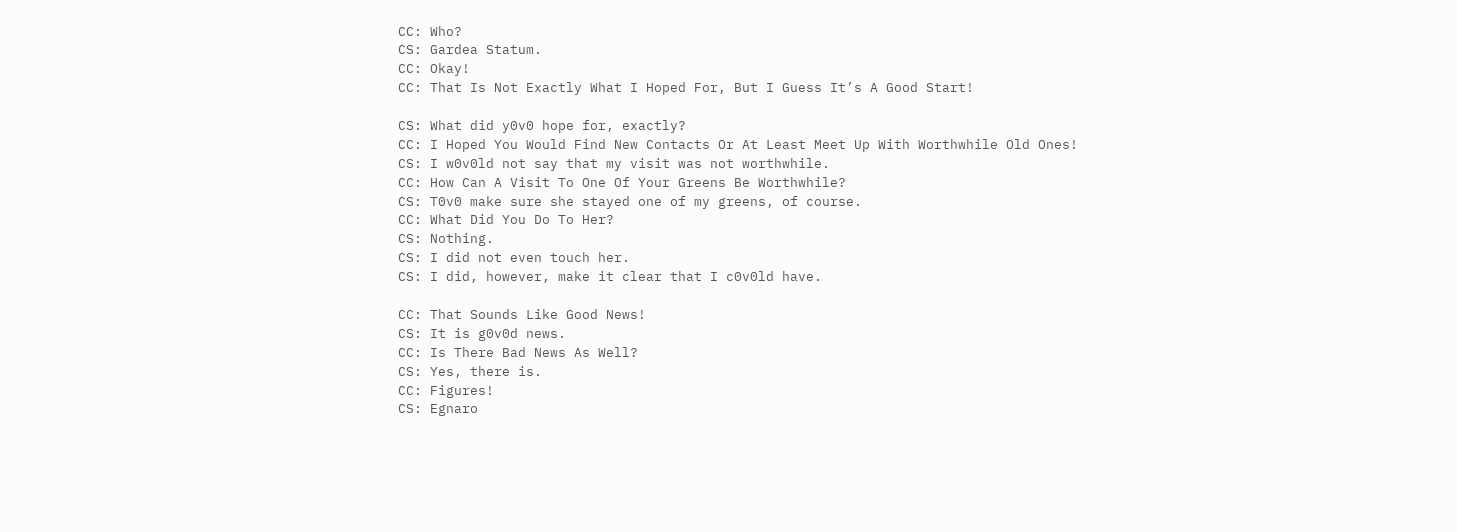CC: Who?
CS: Gardea Statum.
CC: Okay!
CC: That Is Not Exactly What I Hoped For, But I Guess It’s A Good Start!

CS: What did y0v0 hope for, exactly?
CC: I Hoped You Would Find New Contacts Or At Least Meet Up With Worthwhile Old Ones!
CS: I w0v0ld not say that my visit was not worthwhile.
CC: How Can A Visit To One Of Your Greens Be Worthwhile?
CS: T0v0 make sure she stayed one of my greens, of course.
CC: What Did You Do To Her?
CS: Nothing.
CS: I did not even touch her.
CS: I did, however, make it clear that I c0v0ld have.

CC: That Sounds Like Good News!
CS: It is g0v0d news.
CC: Is There Bad News As Well?
CS: Yes, there is.
CC: Figures!
CS: Egnaro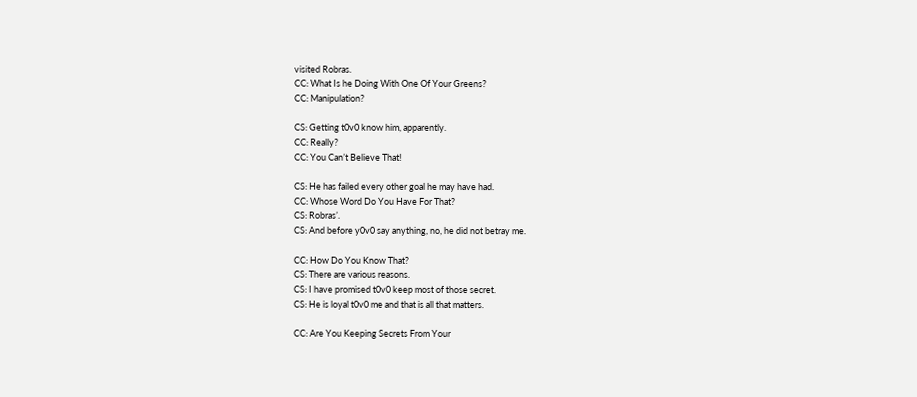visited Robras.
CC: What Is he Doing With One Of Your Greens?
CC: Manipulation?

CS: Getting t0v0 know him, apparently.
CC: Really?
CC: You Can’t Believe That!

CS: He has failed every other goal he may have had.
CC: Whose Word Do You Have For That?
CS: Robras’.
CS: And before y0v0 say anything, no, he did not betray me.

CC: How Do You Know That?
CS: There are various reasons.
CS: I have promised t0v0 keep most of those secret.
CS: He is loyal t0v0 me and that is all that matters.

CC: Are You Keeping Secrets From Your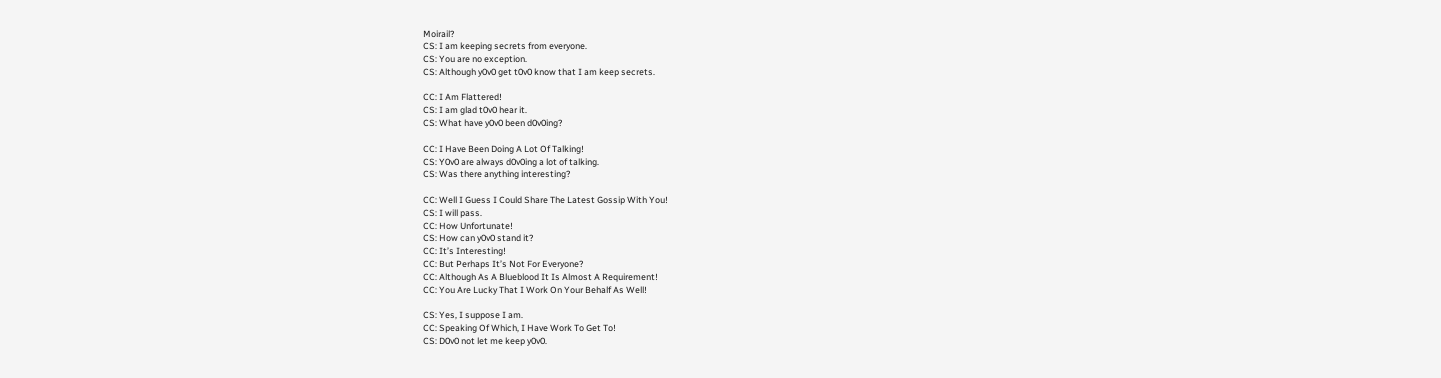Moirail?
CS: I am keeping secrets from everyone.
CS: You are no exception.
CS: Although y0v0 get t0v0 know that I am keep secrets.

CC: I Am Flattered!
CS: I am glad t0v0 hear it.
CS: What have y0v0 been d0v0ing?

CC: I Have Been Doing A Lot Of Talking!
CS: Y0v0 are always d0v0ing a lot of talking.
CS: Was there anything interesting?

CC: Well I Guess I Could Share The Latest Gossip With You!
CS: I will pass.
CC: How Unfortunate!
CS: How can y0v0 stand it?
CC: It’s Interesting!
CC: But Perhaps It’s Not For Everyone?
CC: Although As A Blueblood It Is Almost A Requirement!
CC: You Are Lucky That I Work On Your Behalf As Well!

CS: Yes, I suppose I am.
CC: Speaking Of Which, I Have Work To Get To!
CS: D0v0 not let me keep y0v0.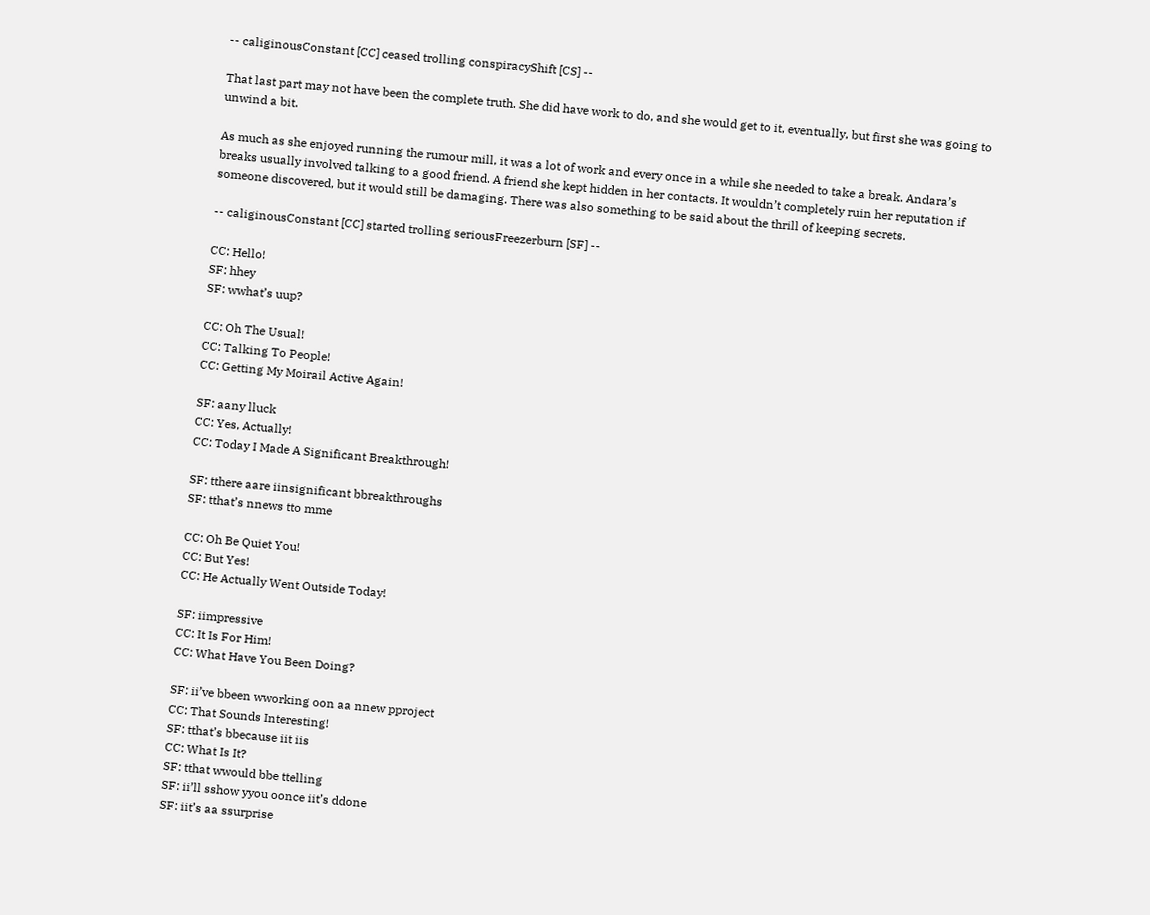-- caliginousConstant [CC] ceased trolling conspiracyShift [CS] --

That last part may not have been the complete truth. She did have work to do, and she would get to it, eventually, but first she was going to unwind a bit.

As much as she enjoyed running the rumour mill, it was a lot of work and every once in a while she needed to take a break. Andara’s breaks usually involved talking to a good friend. A friend she kept hidden in her contacts. It wouldn’t completely ruin her reputation if someone discovered, but it would still be damaging. There was also something to be said about the thrill of keeping secrets.

-- caliginousConstant [CC] started trolling seriousFreezerburn [SF] --

CC: Hello!
SF: hhey
SF: wwhat’s uup?

CC: Oh The Usual!
CC: Talking To People!
CC: Getting My Moirail Active Again!

SF: aany lluck
CC: Yes, Actually!
CC: Today I Made A Significant Breakthrough!

SF: tthere aare iinsignificant bbreakthroughs
SF: tthat’s nnews tto mme

CC: Oh Be Quiet You!
CC: But Yes!
CC: He Actually Went Outside Today!

SF: iimpressive
CC: It Is For Him!
CC: What Have You Been Doing?

SF: ii’ve bbeen wworking oon aa nnew pproject
CC: That Sounds Interesting!
SF: tthat’s bbecause iit iis
CC: What Is It?
SF: tthat wwould bbe ttelling
SF: ii’ll sshow yyou oonce iit’s ddone
SF: iit’s aa ssurprise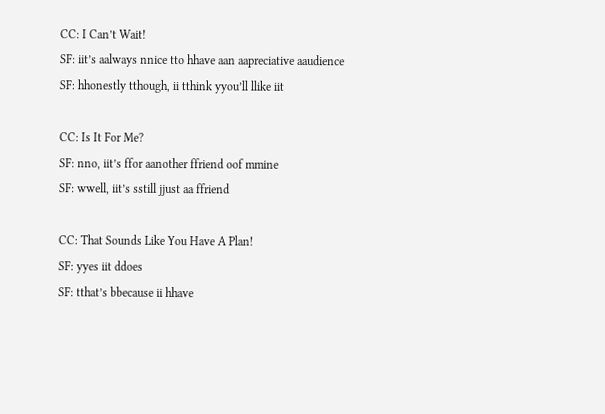CC: I Can’t Wait!
SF: iit’s aalways nnice tto hhave aan aapreciative aaudience
SF: hhonestly tthough, ii tthink yyou’ll llike iit

CC: Is It For Me?
SF: nno, iit’s ffor aanother ffriend oof mmine
SF: wwell, iit’s sstill jjust aa ffriend

CC: That Sounds Like You Have A Plan!
SF: yyes iit ddoes
SF: tthat’s bbecause ii hhave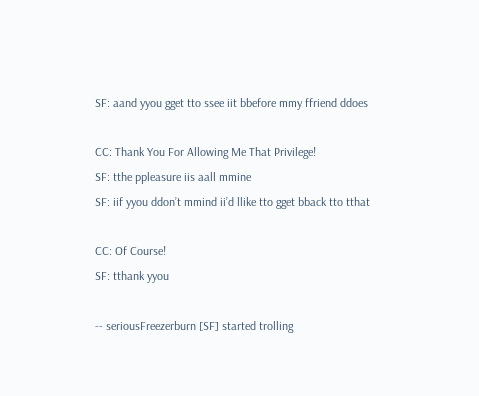SF: aand yyou gget tto ssee iit bbefore mmy ffriend ddoes

CC: Thank You For Allowing Me That Privilege!
SF: tthe ppleasure iis aall mmine
SF: iif yyou ddon’t mmind ii’d llike tto gget bback tto tthat

CC: Of Course!
SF: tthank yyou

-- seriousFreezerburn [SF] started trolling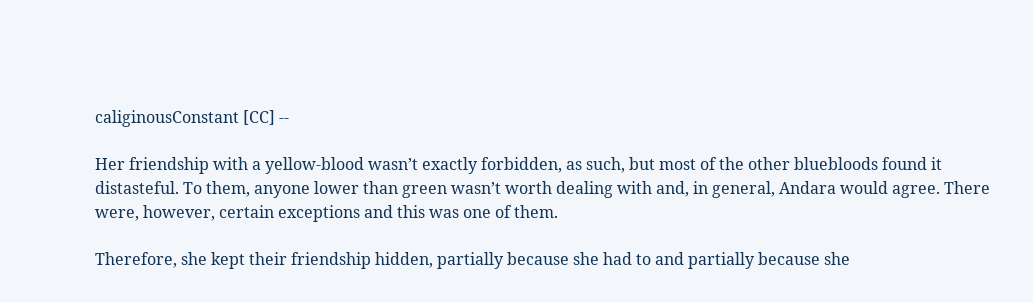caliginousConstant [CC] --

Her friendship with a yellow-blood wasn’t exactly forbidden, as such, but most of the other bluebloods found it distasteful. To them, anyone lower than green wasn’t worth dealing with and, in general, Andara would agree. There were, however, certain exceptions and this was one of them.

Therefore, she kept their friendship hidden, partially because she had to and partially because she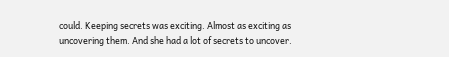could. Keeping secrets was exciting. Almost as exciting as uncovering them. And she had a lot of secrets to uncover.